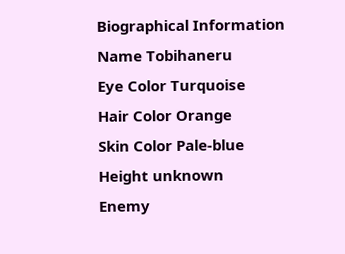Biographical Information
Name Tobihaneru
Eye Color Turquoise
Hair Color Orange
Skin Color Pale-blue
Height unknown
Enemy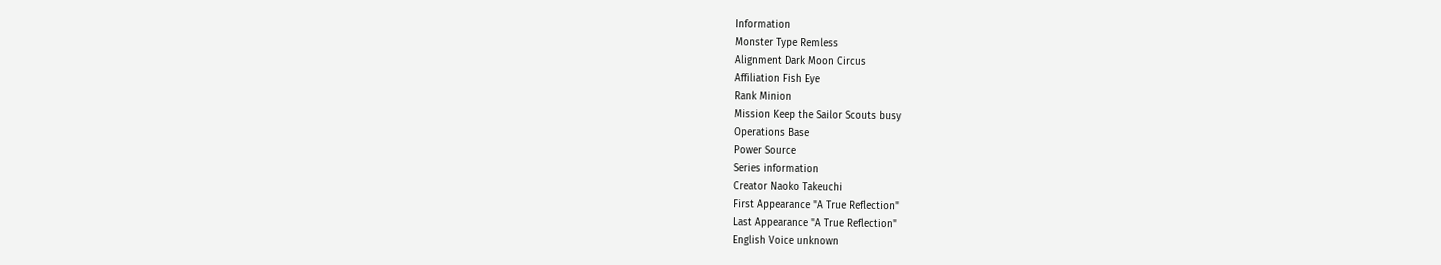Information
Monster Type Remless
Alignment Dark Moon Circus
Affiliation Fish Eye
Rank Minion
Mission Keep the Sailor Scouts busy
Operations Base
Power Source
Series information
Creator Naoko Takeuchi
First Appearance "A True Reflection"
Last Appearance "A True Reflection"
English Voice unknown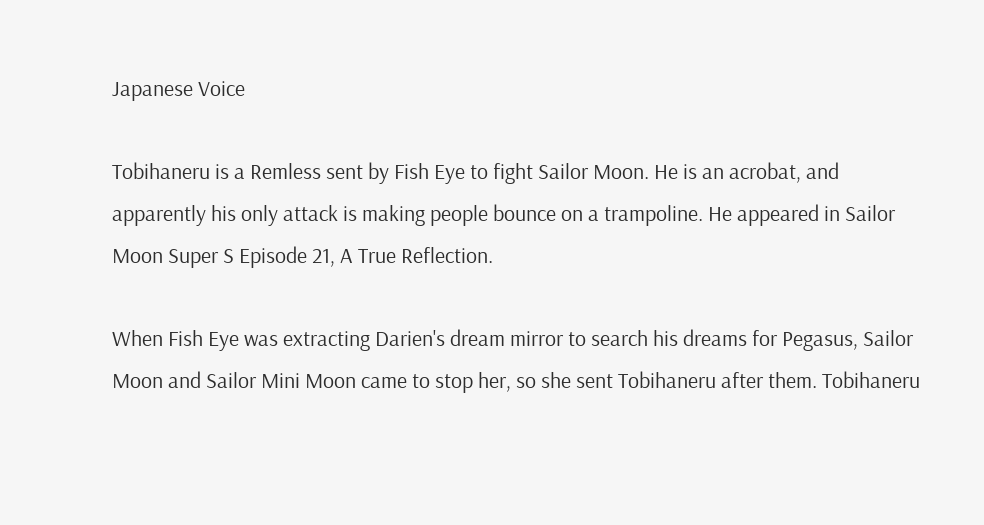Japanese Voice

Tobihaneru is a Remless sent by Fish Eye to fight Sailor Moon. He is an acrobat, and apparently his only attack is making people bounce on a trampoline. He appeared in Sailor Moon Super S Episode 21, A True Reflection.

When Fish Eye was extracting Darien's dream mirror to search his dreams for Pegasus, Sailor Moon and Sailor Mini Moon came to stop her, so she sent Tobihaneru after them. Tobihaneru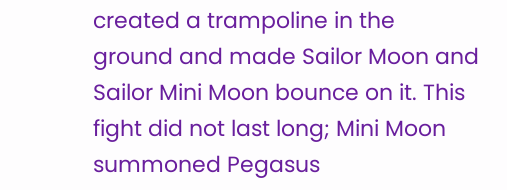created a trampoline in the ground and made Sailor Moon and Sailor Mini Moon bounce on it. This fight did not last long; Mini Moon summoned Pegasus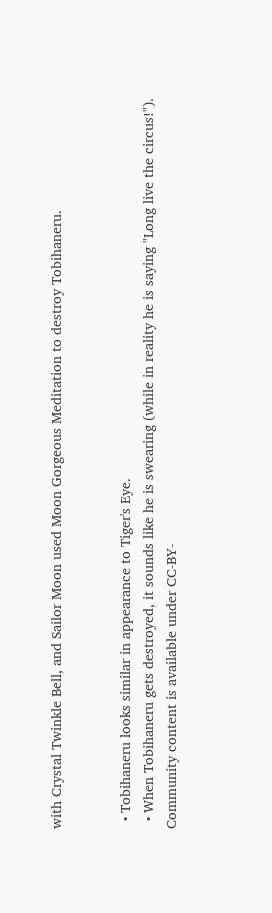with Crystal Twinkle Bell, and Sailor Moon used Moon Gorgeous Meditation to destroy Tobihaneru.


  • Tobihaneru looks similar in appearance to Tiger's Eye.
  • When Tobihaneru gets destroyed, it sounds like he is swearing (while in reality he is saying "Long live the circus!").
Community content is available under CC-BY-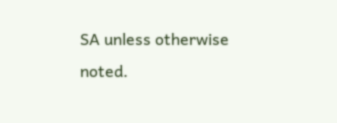SA unless otherwise noted.